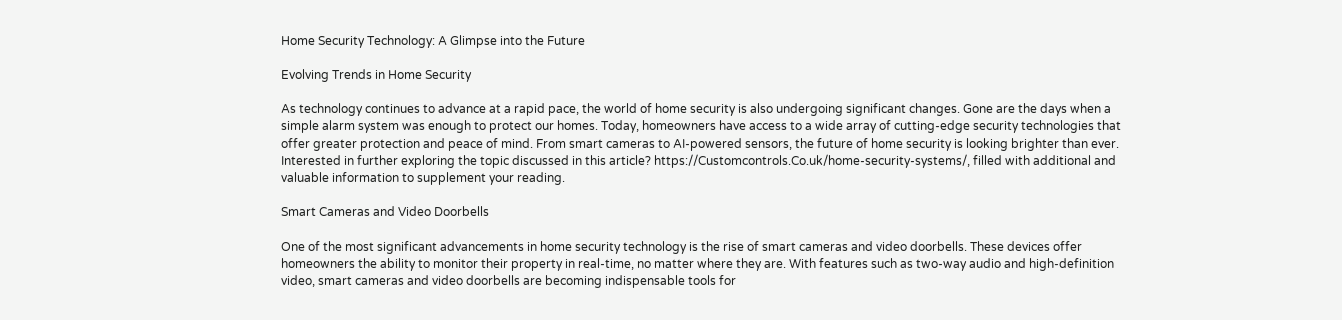Home Security Technology: A Glimpse into the Future

Evolving Trends in Home Security

As technology continues to advance at a rapid pace, the world of home security is also undergoing significant changes. Gone are the days when a simple alarm system was enough to protect our homes. Today, homeowners have access to a wide array of cutting-edge security technologies that offer greater protection and peace of mind. From smart cameras to AI-powered sensors, the future of home security is looking brighter than ever. Interested in further exploring the topic discussed in this article? https://Customcontrols.Co.uk/home-security-systems/, filled with additional and valuable information to supplement your reading.

Smart Cameras and Video Doorbells

One of the most significant advancements in home security technology is the rise of smart cameras and video doorbells. These devices offer homeowners the ability to monitor their property in real-time, no matter where they are. With features such as two-way audio and high-definition video, smart cameras and video doorbells are becoming indispensable tools for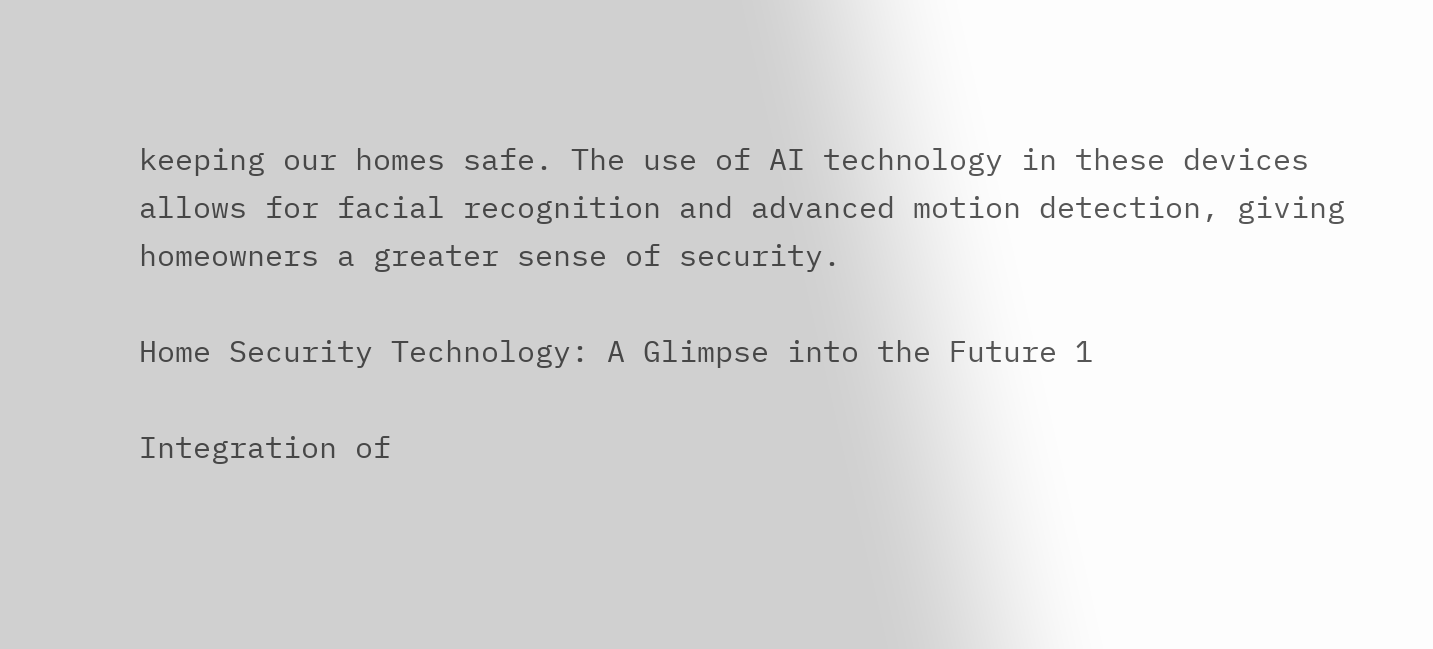keeping our homes safe. The use of AI technology in these devices allows for facial recognition and advanced motion detection, giving homeowners a greater sense of security.

Home Security Technology: A Glimpse into the Future 1

Integration of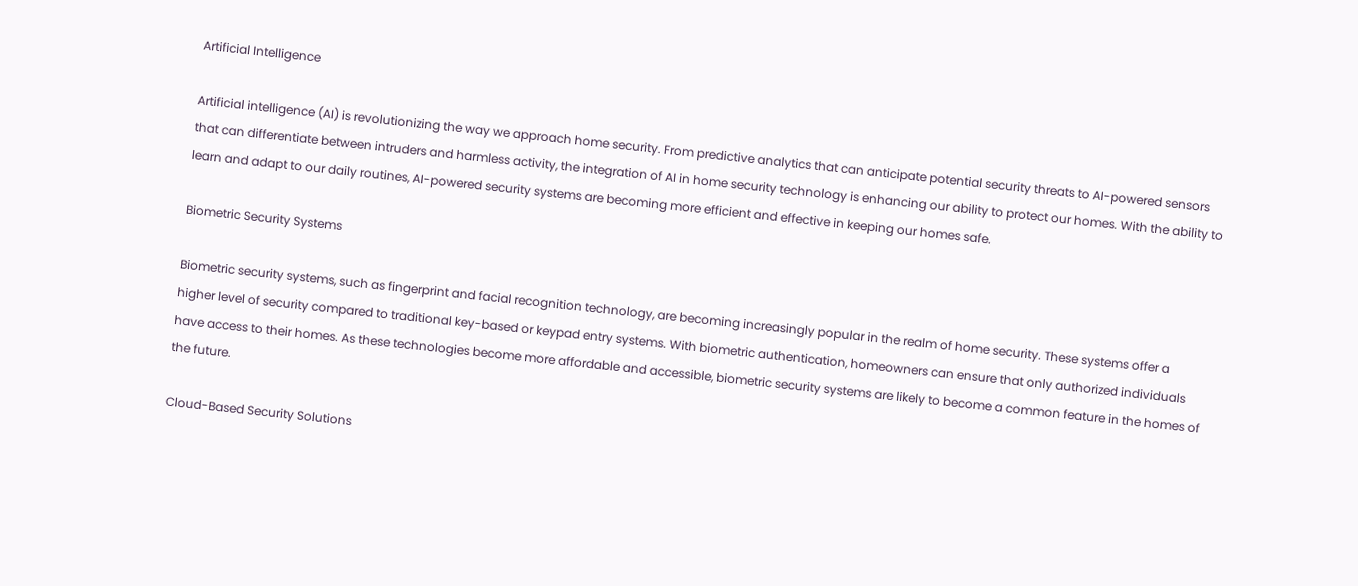Artificial Intelligence

Artificial intelligence (AI) is revolutionizing the way we approach home security. From predictive analytics that can anticipate potential security threats to AI-powered sensors that can differentiate between intruders and harmless activity, the integration of AI in home security technology is enhancing our ability to protect our homes. With the ability to learn and adapt to our daily routines, AI-powered security systems are becoming more efficient and effective in keeping our homes safe.

Biometric Security Systems

Biometric security systems, such as fingerprint and facial recognition technology, are becoming increasingly popular in the realm of home security. These systems offer a higher level of security compared to traditional key-based or keypad entry systems. With biometric authentication, homeowners can ensure that only authorized individuals have access to their homes. As these technologies become more affordable and accessible, biometric security systems are likely to become a common feature in the homes of the future.

Cloud-Based Security Solutions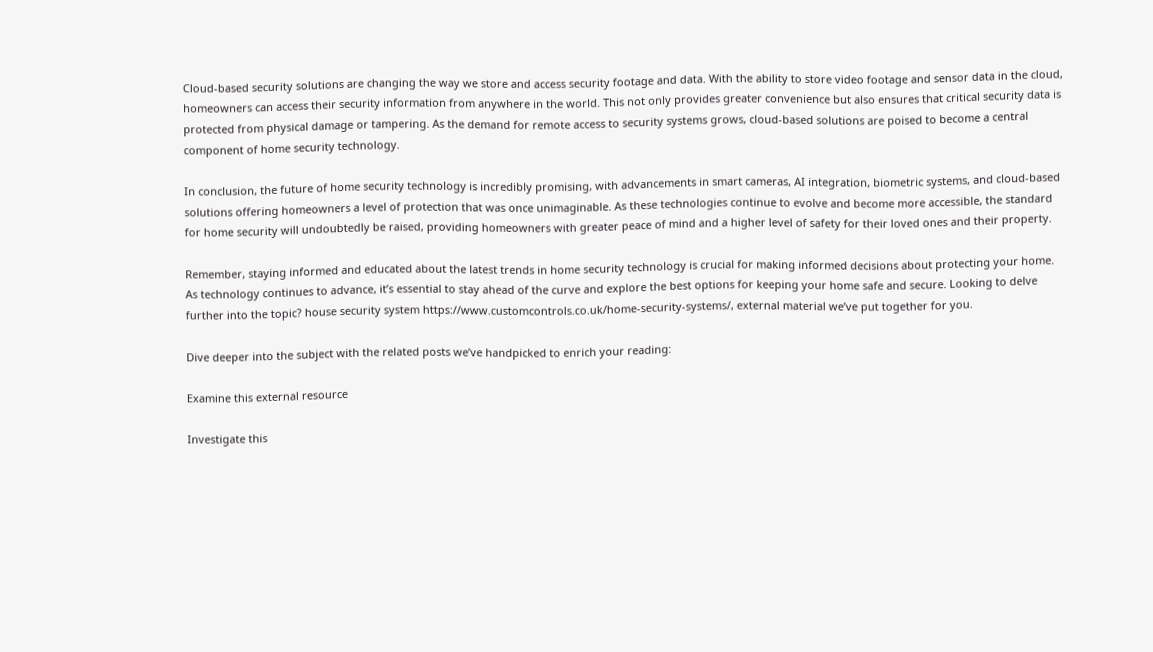Cloud-based security solutions are changing the way we store and access security footage and data. With the ability to store video footage and sensor data in the cloud, homeowners can access their security information from anywhere in the world. This not only provides greater convenience but also ensures that critical security data is protected from physical damage or tampering. As the demand for remote access to security systems grows, cloud-based solutions are poised to become a central component of home security technology.

In conclusion, the future of home security technology is incredibly promising, with advancements in smart cameras, AI integration, biometric systems, and cloud-based solutions offering homeowners a level of protection that was once unimaginable. As these technologies continue to evolve and become more accessible, the standard for home security will undoubtedly be raised, providing homeowners with greater peace of mind and a higher level of safety for their loved ones and their property.

Remember, staying informed and educated about the latest trends in home security technology is crucial for making informed decisions about protecting your home. As technology continues to advance, it’s essential to stay ahead of the curve and explore the best options for keeping your home safe and secure. Looking to delve further into the topic? house security system https://www.customcontrols.co.uk/home-security-systems/, external material we’ve put together for you.

Dive deeper into the subject with the related posts we’ve handpicked to enrich your reading:

Examine this external resource

Investigate this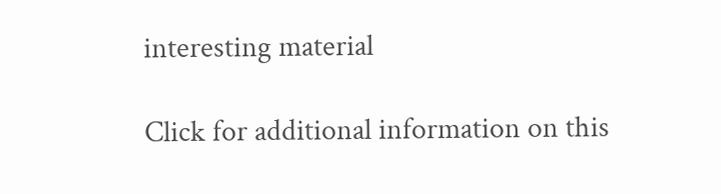interesting material

Click for additional information on this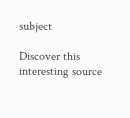subject

Discover this interesting source